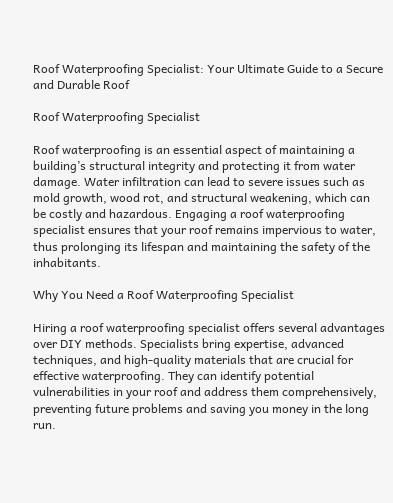Roof Waterproofing Specialist: Your Ultimate Guide to a Secure and Durable Roof

Roof Waterproofing Specialist

Roof waterproofing is an essential aspect of maintaining a building’s structural integrity and protecting it from water damage. Water infiltration can lead to severe issues such as mold growth, wood rot, and structural weakening, which can be costly and hazardous. Engaging a roof waterproofing specialist ensures that your roof remains impervious to water, thus prolonging its lifespan and maintaining the safety of the inhabitants.

Why You Need a Roof Waterproofing Specialist

Hiring a roof waterproofing specialist offers several advantages over DIY methods. Specialists bring expertise, advanced techniques, and high-quality materials that are crucial for effective waterproofing. They can identify potential vulnerabilities in your roof and address them comprehensively, preventing future problems and saving you money in the long run.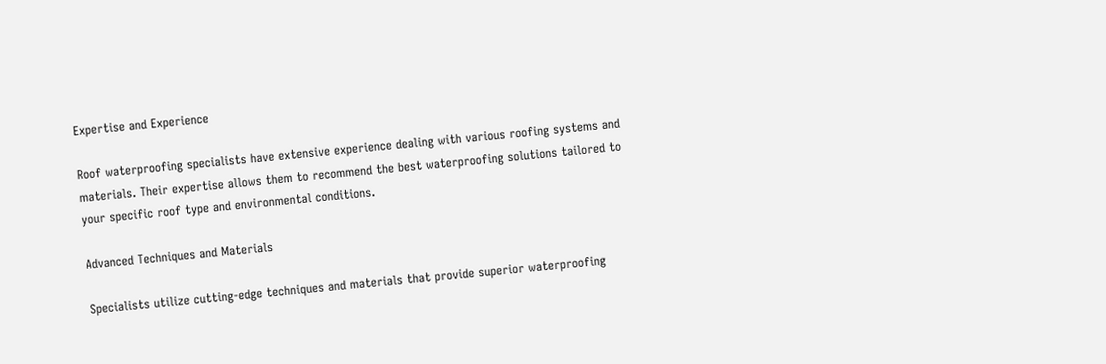Expertise and Experience

Roof waterproofing specialists have extensive experience dealing with various roofing systems and materials. Their expertise allows them to recommend the best waterproofing solutions tailored to your specific roof type and environmental conditions.

Advanced Techniques and Materials

Specialists utilize cutting-edge techniques and materials that provide superior waterproofing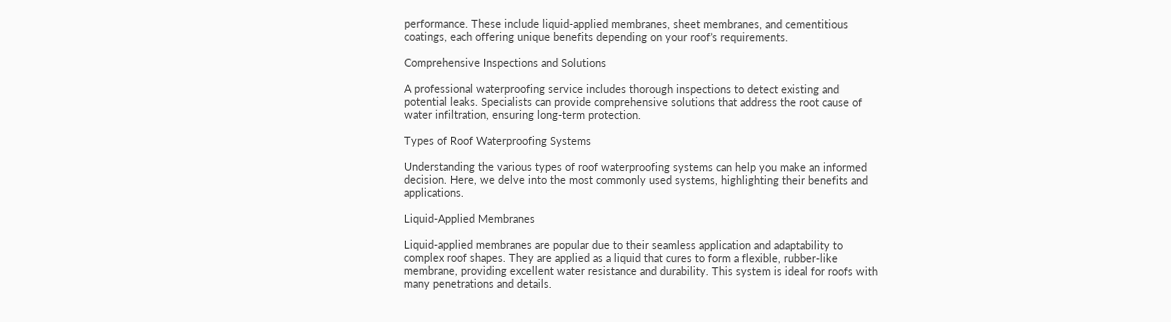performance. These include liquid-applied membranes, sheet membranes, and cementitious coatings, each offering unique benefits depending on your roof’s requirements.

Comprehensive Inspections and Solutions

A professional waterproofing service includes thorough inspections to detect existing and potential leaks. Specialists can provide comprehensive solutions that address the root cause of water infiltration, ensuring long-term protection.

Types of Roof Waterproofing Systems

Understanding the various types of roof waterproofing systems can help you make an informed decision. Here, we delve into the most commonly used systems, highlighting their benefits and applications.

Liquid-Applied Membranes

Liquid-applied membranes are popular due to their seamless application and adaptability to complex roof shapes. They are applied as a liquid that cures to form a flexible, rubber-like membrane, providing excellent water resistance and durability. This system is ideal for roofs with many penetrations and details.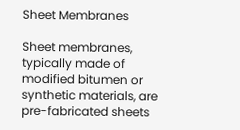Sheet Membranes

Sheet membranes, typically made of modified bitumen or synthetic materials, are pre-fabricated sheets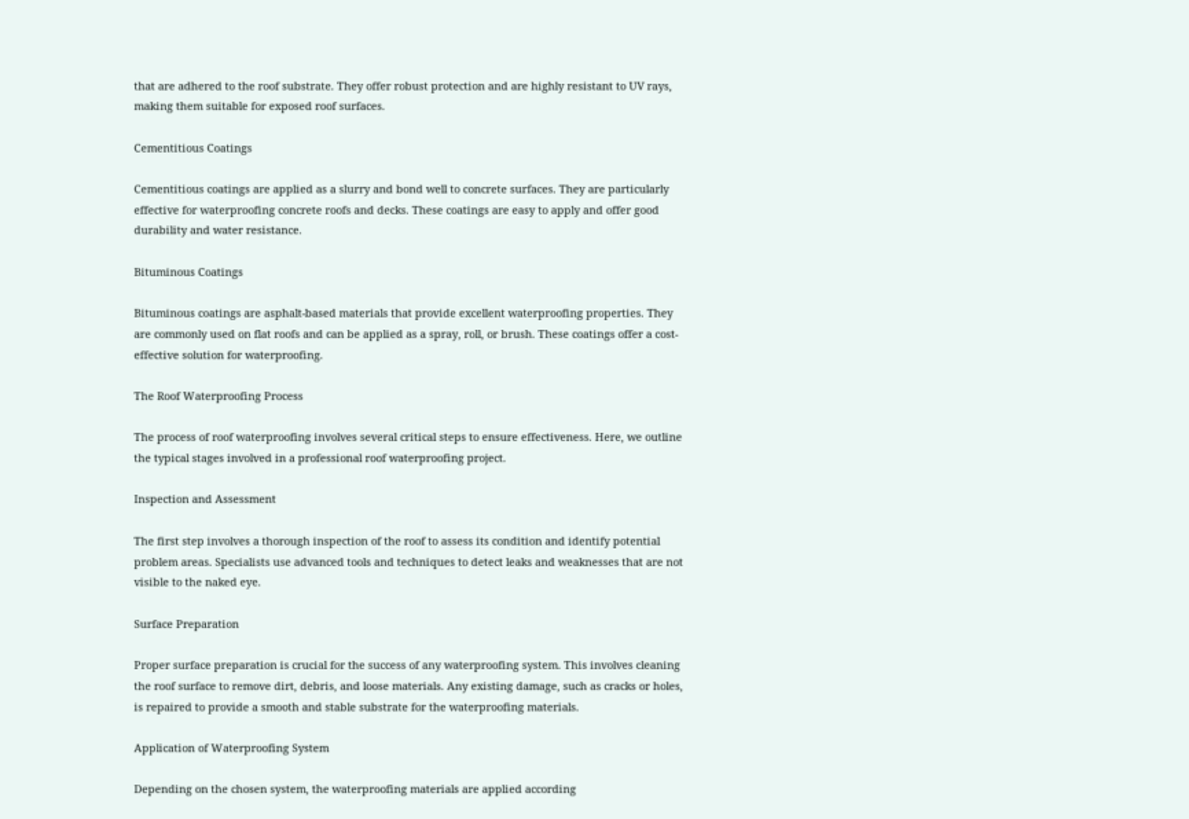that are adhered to the roof substrate. They offer robust protection and are highly resistant to UV rays, making them suitable for exposed roof surfaces.

Cementitious Coatings

Cementitious coatings are applied as a slurry and bond well to concrete surfaces. They are particularly effective for waterproofing concrete roofs and decks. These coatings are easy to apply and offer good durability and water resistance.

Bituminous Coatings

Bituminous coatings are asphalt-based materials that provide excellent waterproofing properties. They are commonly used on flat roofs and can be applied as a spray, roll, or brush. These coatings offer a cost-effective solution for waterproofing.

The Roof Waterproofing Process

The process of roof waterproofing involves several critical steps to ensure effectiveness. Here, we outline the typical stages involved in a professional roof waterproofing project.

Inspection and Assessment

The first step involves a thorough inspection of the roof to assess its condition and identify potential problem areas. Specialists use advanced tools and techniques to detect leaks and weaknesses that are not visible to the naked eye.

Surface Preparation

Proper surface preparation is crucial for the success of any waterproofing system. This involves cleaning the roof surface to remove dirt, debris, and loose materials. Any existing damage, such as cracks or holes, is repaired to provide a smooth and stable substrate for the waterproofing materials.

Application of Waterproofing System

Depending on the chosen system, the waterproofing materials are applied according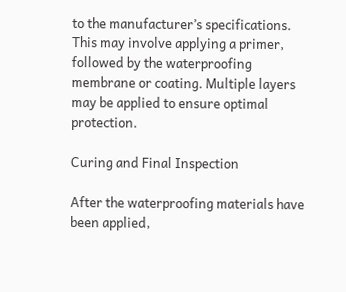to the manufacturer’s specifications. This may involve applying a primer, followed by the waterproofing membrane or coating. Multiple layers may be applied to ensure optimal protection.

Curing and Final Inspection

After the waterproofing materials have been applied,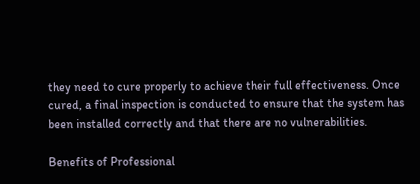they need to cure properly to achieve their full effectiveness. Once cured, a final inspection is conducted to ensure that the system has been installed correctly and that there are no vulnerabilities.

Benefits of Professional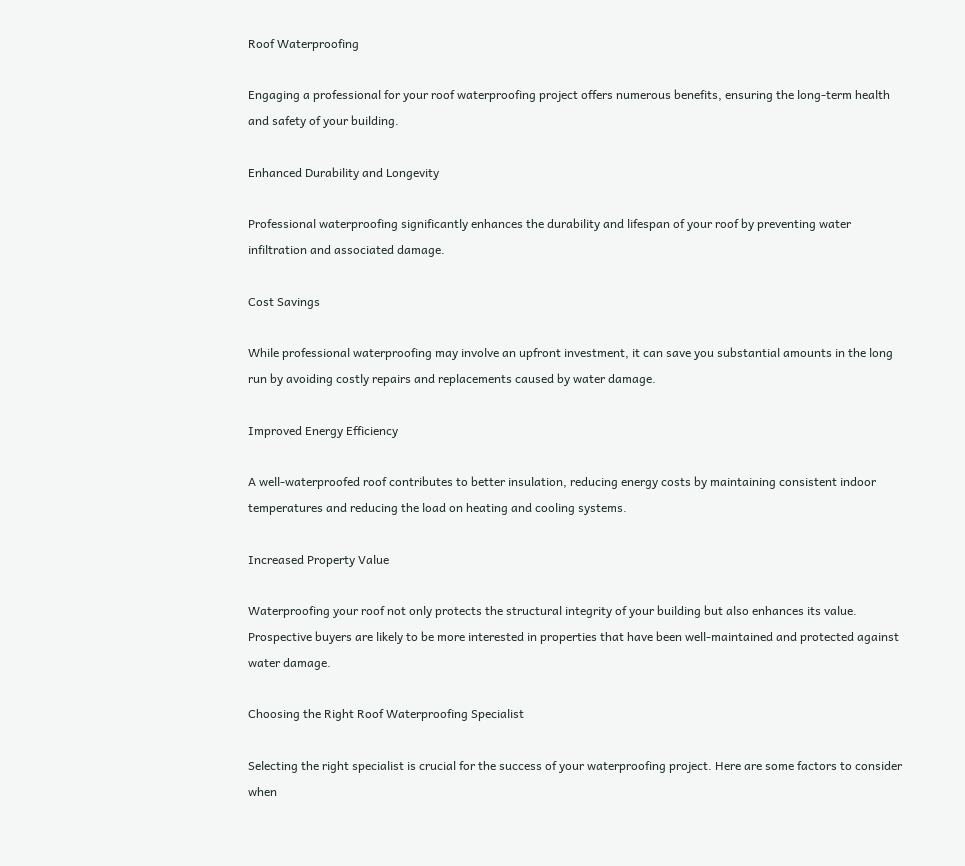Roof Waterproofing

Engaging a professional for your roof waterproofing project offers numerous benefits, ensuring the long-term health and safety of your building.

Enhanced Durability and Longevity

Professional waterproofing significantly enhances the durability and lifespan of your roof by preventing water infiltration and associated damage.

Cost Savings

While professional waterproofing may involve an upfront investment, it can save you substantial amounts in the long run by avoiding costly repairs and replacements caused by water damage.

Improved Energy Efficiency

A well-waterproofed roof contributes to better insulation, reducing energy costs by maintaining consistent indoor temperatures and reducing the load on heating and cooling systems.

Increased Property Value

Waterproofing your roof not only protects the structural integrity of your building but also enhances its value. Prospective buyers are likely to be more interested in properties that have been well-maintained and protected against water damage.

Choosing the Right Roof Waterproofing Specialist

Selecting the right specialist is crucial for the success of your waterproofing project. Here are some factors to consider when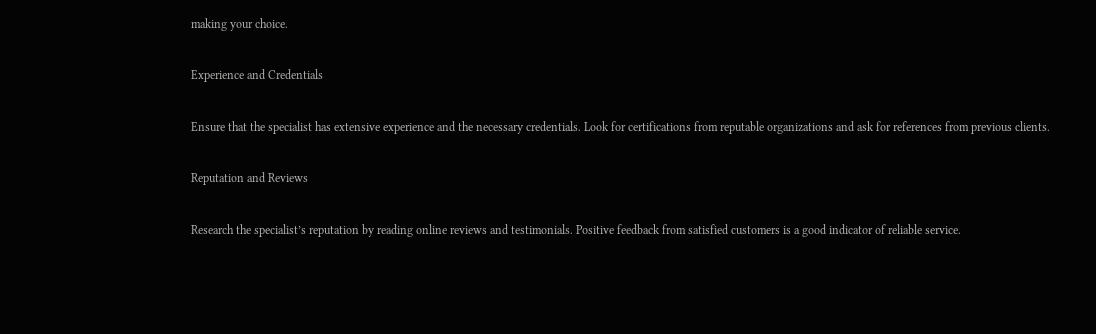making your choice.

Experience and Credentials

Ensure that the specialist has extensive experience and the necessary credentials. Look for certifications from reputable organizations and ask for references from previous clients.

Reputation and Reviews

Research the specialist’s reputation by reading online reviews and testimonials. Positive feedback from satisfied customers is a good indicator of reliable service.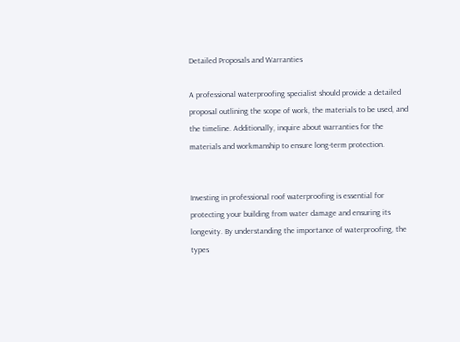Detailed Proposals and Warranties

A professional waterproofing specialist should provide a detailed proposal outlining the scope of work, the materials to be used, and the timeline. Additionally, inquire about warranties for the materials and workmanship to ensure long-term protection.


Investing in professional roof waterproofing is essential for protecting your building from water damage and ensuring its longevity. By understanding the importance of waterproofing, the types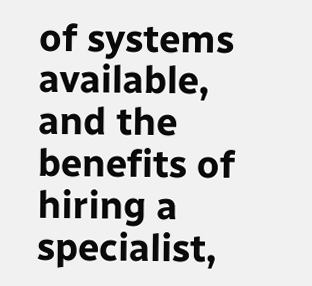of systems available, and the benefits of hiring a specialist,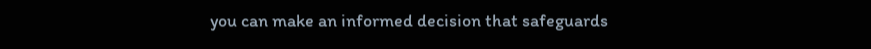you can make an informed decision that safeguards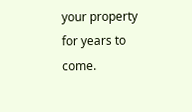your property for years to come.